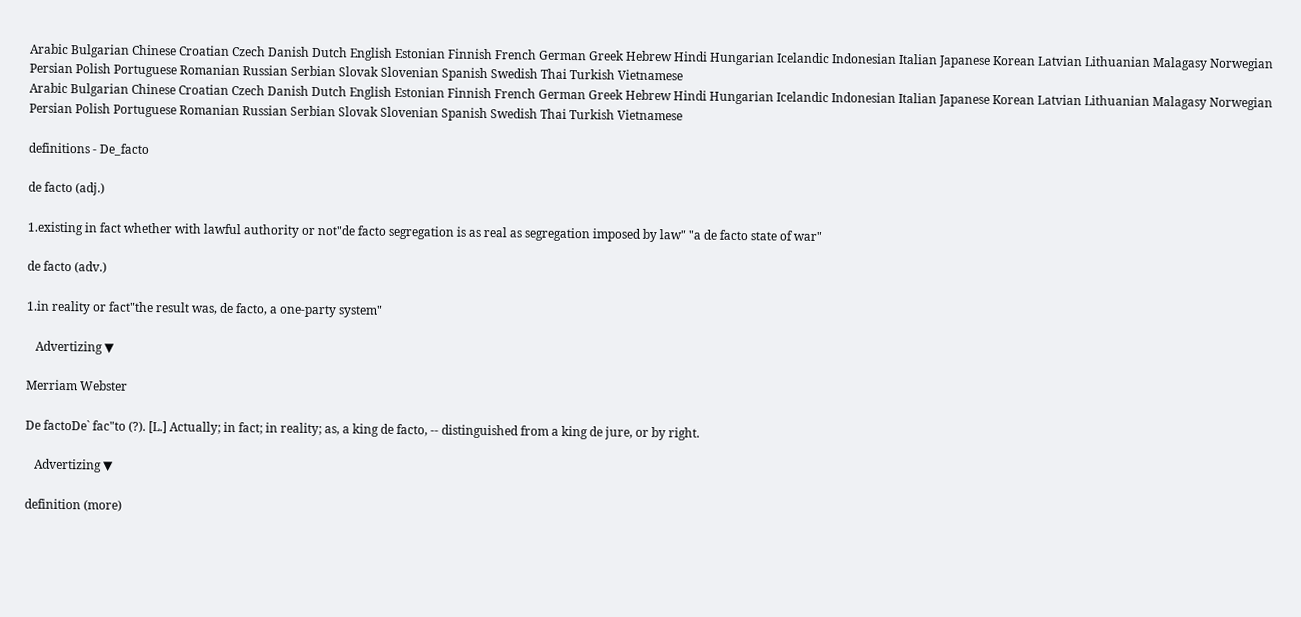Arabic Bulgarian Chinese Croatian Czech Danish Dutch English Estonian Finnish French German Greek Hebrew Hindi Hungarian Icelandic Indonesian Italian Japanese Korean Latvian Lithuanian Malagasy Norwegian Persian Polish Portuguese Romanian Russian Serbian Slovak Slovenian Spanish Swedish Thai Turkish Vietnamese
Arabic Bulgarian Chinese Croatian Czech Danish Dutch English Estonian Finnish French German Greek Hebrew Hindi Hungarian Icelandic Indonesian Italian Japanese Korean Latvian Lithuanian Malagasy Norwegian Persian Polish Portuguese Romanian Russian Serbian Slovak Slovenian Spanish Swedish Thai Turkish Vietnamese

definitions - De_facto

de facto (adj.)

1.existing in fact whether with lawful authority or not"de facto segregation is as real as segregation imposed by law" "a de facto state of war"

de facto (adv.)

1.in reality or fact"the result was, de facto, a one-party system"

   Advertizing ▼

Merriam Webster

De factoDe` fac"to (?). [L.] Actually; in fact; in reality; as, a king de facto, -- distinguished from a king de jure, or by right.

   Advertizing ▼

definition (more)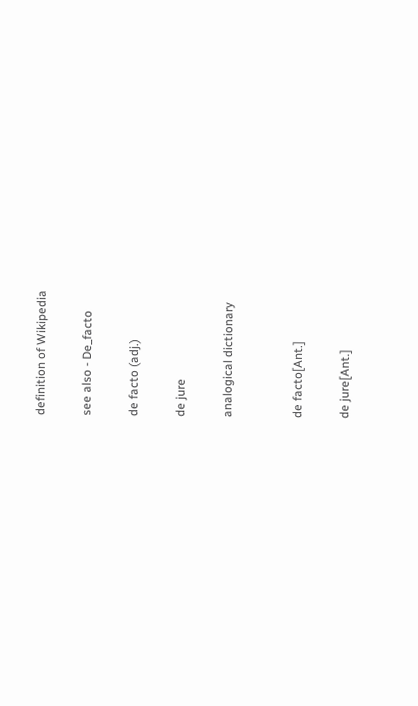definition of Wikipedia

see also - De_facto

de facto (adj.)

de jure

analogical dictionary


de facto[Ant.]

de jure[Ant.]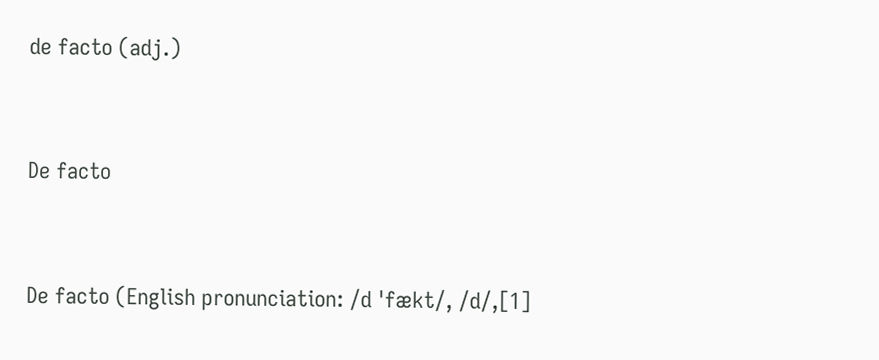de facto (adj.)


De facto


De facto (English pronunciation: /d ˈfækt/, /d/,[1]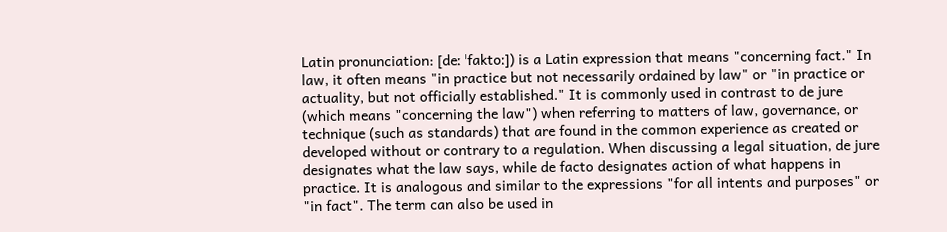Latin pronunciation: [deː ˈfaktoː]) is a Latin expression that means "concerning fact." In law, it often means "in practice but not necessarily ordained by law" or "in practice or actuality, but not officially established." It is commonly used in contrast to de jure (which means "concerning the law") when referring to matters of law, governance, or technique (such as standards) that are found in the common experience as created or developed without or contrary to a regulation. When discussing a legal situation, de jure designates what the law says, while de facto designates action of what happens in practice. It is analogous and similar to the expressions "for all intents and purposes" or "in fact". The term can also be used in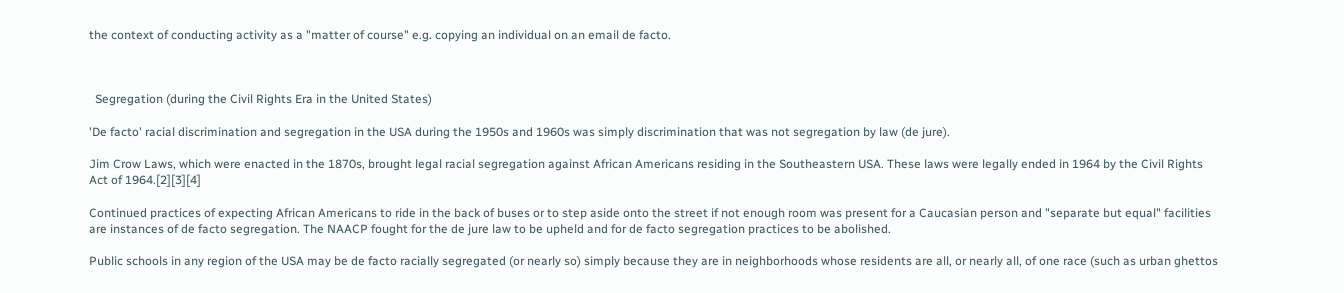the context of conducting activity as a "matter of course" e.g. copying an individual on an email de facto.



  Segregation (during the Civil Rights Era in the United States)

'De facto' racial discrimination and segregation in the USA during the 1950s and 1960s was simply discrimination that was not segregation by law (de jure).

Jim Crow Laws, which were enacted in the 1870s, brought legal racial segregation against African Americans residing in the Southeastern USA. These laws were legally ended in 1964 by the Civil Rights Act of 1964.[2][3][4]

Continued practices of expecting African Americans to ride in the back of buses or to step aside onto the street if not enough room was present for a Caucasian person and "separate but equal" facilities are instances of de facto segregation. The NAACP fought for the de jure law to be upheld and for de facto segregation practices to be abolished.

Public schools in any region of the USA may be de facto racially segregated (or nearly so) simply because they are in neighborhoods whose residents are all, or nearly all, of one race (such as urban ghettos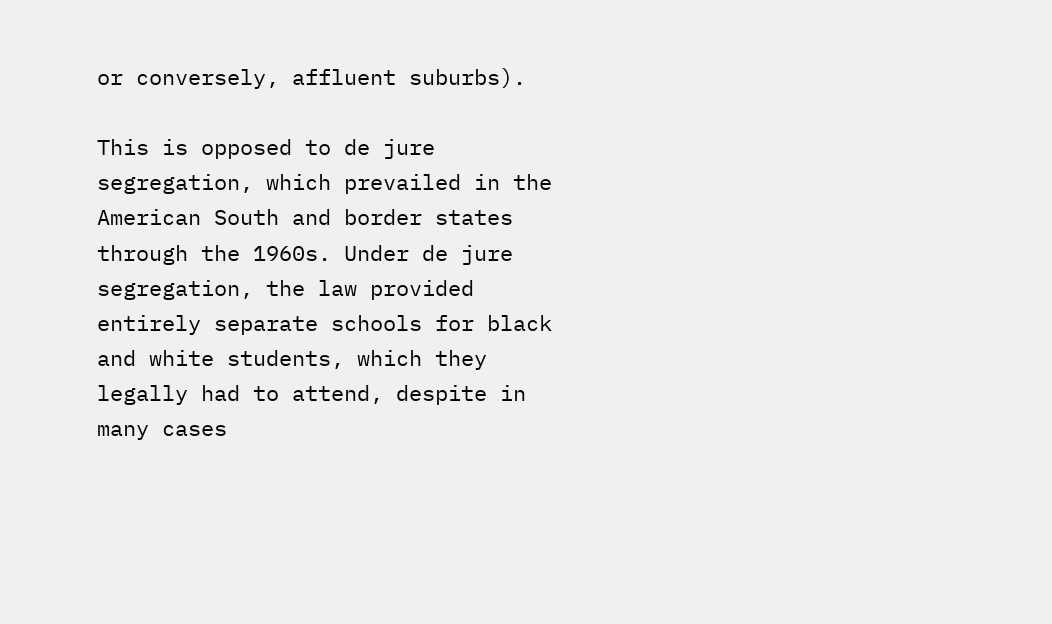or conversely, affluent suburbs).

This is opposed to de jure segregation, which prevailed in the American South and border states through the 1960s. Under de jure segregation, the law provided entirely separate schools for black and white students, which they legally had to attend, despite in many cases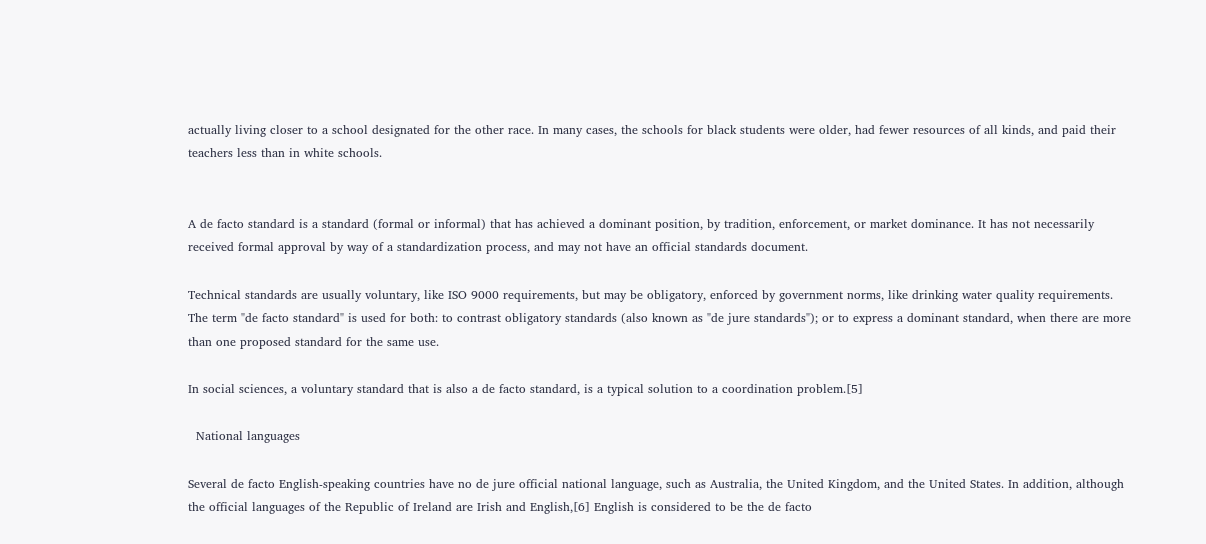actually living closer to a school designated for the other race. In many cases, the schools for black students were older, had fewer resources of all kinds, and paid their teachers less than in white schools.


A de facto standard is a standard (formal or informal) that has achieved a dominant position, by tradition, enforcement, or market dominance. It has not necessarily received formal approval by way of a standardization process, and may not have an official standards document.

Technical standards are usually voluntary, like ISO 9000 requirements, but may be obligatory, enforced by government norms, like drinking water quality requirements. The term "de facto standard" is used for both: to contrast obligatory standards (also known as "de jure standards"); or to express a dominant standard, when there are more than one proposed standard for the same use.

In social sciences, a voluntary standard that is also a de facto standard, is a typical solution to a coordination problem.[5]

  National languages

Several de facto English-speaking countries have no de jure official national language, such as Australia, the United Kingdom, and the United States. In addition, although the official languages of the Republic of Ireland are Irish and English,[6] English is considered to be the de facto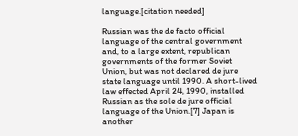language.[citation needed]

Russian was the de facto official language of the central government and, to a large extent, republican governments of the former Soviet Union, but was not declared de jure state language until 1990. A short-lived law effected April 24, 1990, installed Russian as the sole de jure official language of the Union.[7] Japan is another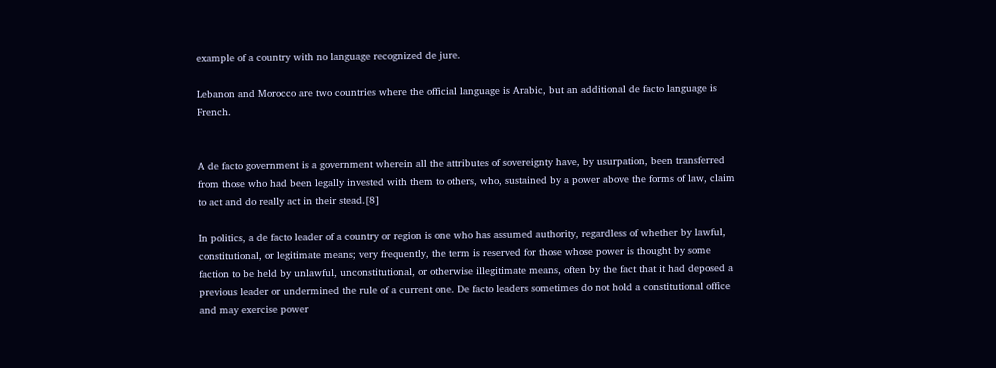example of a country with no language recognized de jure.

Lebanon and Morocco are two countries where the official language is Arabic, but an additional de facto language is French.


A de facto government is a government wherein all the attributes of sovereignty have, by usurpation, been transferred from those who had been legally invested with them to others, who, sustained by a power above the forms of law, claim to act and do really act in their stead.[8]

In politics, a de facto leader of a country or region is one who has assumed authority, regardless of whether by lawful, constitutional, or legitimate means; very frequently, the term is reserved for those whose power is thought by some faction to be held by unlawful, unconstitutional, or otherwise illegitimate means, often by the fact that it had deposed a previous leader or undermined the rule of a current one. De facto leaders sometimes do not hold a constitutional office and may exercise power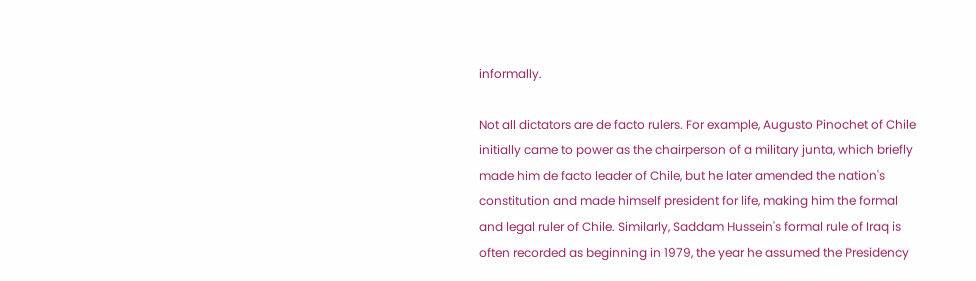informally.

Not all dictators are de facto rulers. For example, Augusto Pinochet of Chile initially came to power as the chairperson of a military junta, which briefly made him de facto leader of Chile, but he later amended the nation's constitution and made himself president for life, making him the formal and legal ruler of Chile. Similarly, Saddam Hussein's formal rule of Iraq is often recorded as beginning in 1979, the year he assumed the Presidency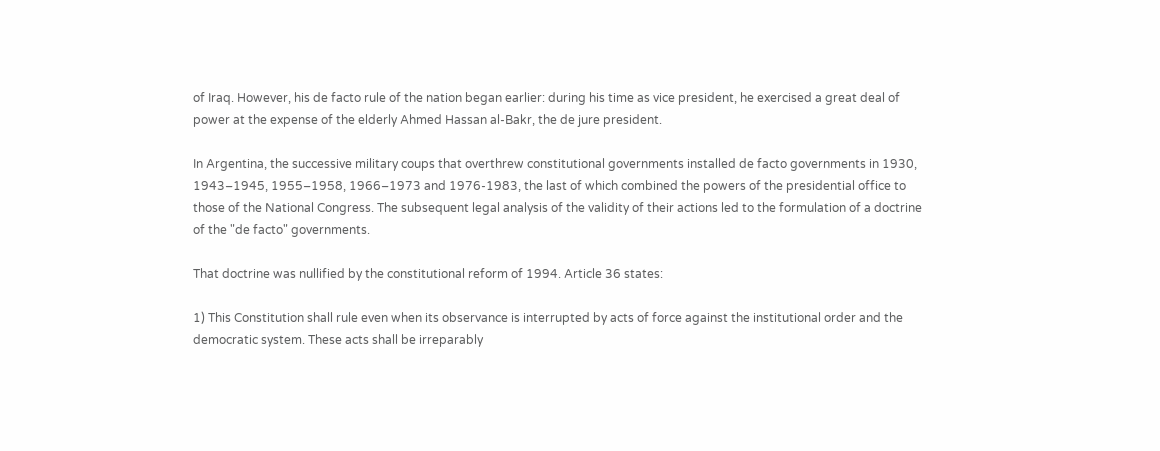of Iraq. However, his de facto rule of the nation began earlier: during his time as vice president, he exercised a great deal of power at the expense of the elderly Ahmed Hassan al-Bakr, the de jure president.

In Argentina, the successive military coups that overthrew constitutional governments installed de facto governments in 1930, 1943–1945, 1955–1958, 1966–1973 and 1976-1983, the last of which combined the powers of the presidential office to those of the National Congress. The subsequent legal analysis of the validity of their actions led to the formulation of a doctrine of the "de facto" governments.

That doctrine was nullified by the constitutional reform of 1994. Article 36 states:

1) This Constitution shall rule even when its observance is interrupted by acts of force against the institutional order and the democratic system. These acts shall be irreparably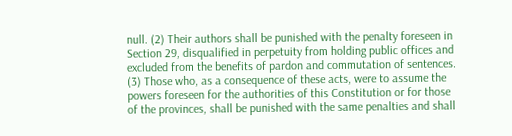null. (2) Their authors shall be punished with the penalty foreseen in Section 29, disqualified in perpetuity from holding public offices and excluded from the benefits of pardon and commutation of sentences. (3) Those who, as a consequence of these acts, were to assume the powers foreseen for the authorities of this Constitution or for those of the provinces, shall be punished with the same penalties and shall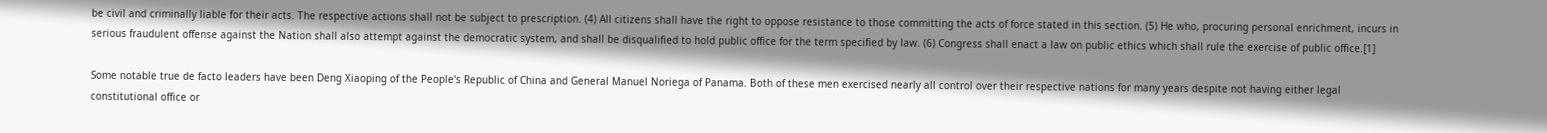be civil and criminally liable for their acts. The respective actions shall not be subject to prescription. (4) All citizens shall have the right to oppose resistance to those committing the acts of force stated in this section. (5) He who, procuring personal enrichment, incurs in serious fraudulent offense against the Nation shall also attempt against the democratic system, and shall be disqualified to hold public office for the term specified by law. (6) Congress shall enact a law on public ethics which shall rule the exercise of public office.[1]

Some notable true de facto leaders have been Deng Xiaoping of the People's Republic of China and General Manuel Noriega of Panama. Both of these men exercised nearly all control over their respective nations for many years despite not having either legal constitutional office or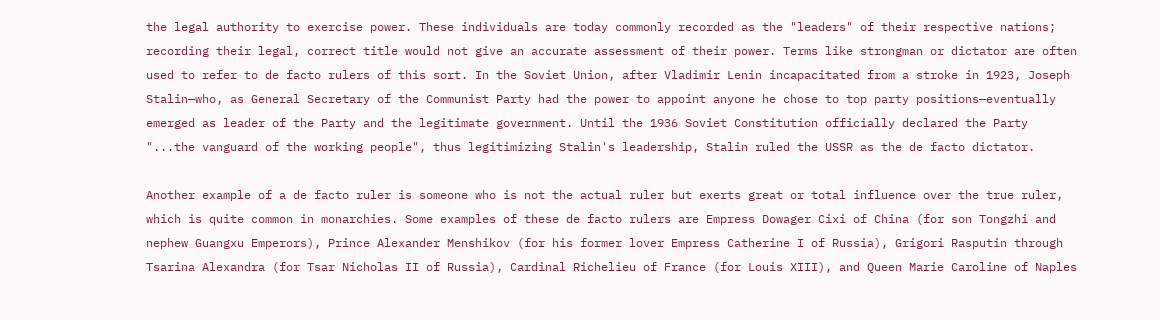the legal authority to exercise power. These individuals are today commonly recorded as the "leaders" of their respective nations; recording their legal, correct title would not give an accurate assessment of their power. Terms like strongman or dictator are often used to refer to de facto rulers of this sort. In the Soviet Union, after Vladimir Lenin incapacitated from a stroke in 1923, Joseph Stalin—who, as General Secretary of the Communist Party had the power to appoint anyone he chose to top party positions—eventually emerged as leader of the Party and the legitimate government. Until the 1936 Soviet Constitution officially declared the Party "...the vanguard of the working people", thus legitimizing Stalin's leadership, Stalin ruled the USSR as the de facto dictator.

Another example of a de facto ruler is someone who is not the actual ruler but exerts great or total influence over the true ruler, which is quite common in monarchies. Some examples of these de facto rulers are Empress Dowager Cixi of China (for son Tongzhi and nephew Guangxu Emperors), Prince Alexander Menshikov (for his former lover Empress Catherine I of Russia), Grigori Rasputin through Tsarina Alexandra (for Tsar Nicholas II of Russia), Cardinal Richelieu of France (for Louis XIII), and Queen Marie Caroline of Naples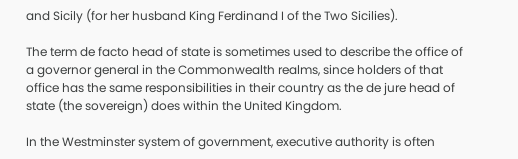and Sicily (for her husband King Ferdinand I of the Two Sicilies).

The term de facto head of state is sometimes used to describe the office of a governor general in the Commonwealth realms, since holders of that office has the same responsibilities in their country as the de jure head of state (the sovereign) does within the United Kingdom.

In the Westminster system of government, executive authority is often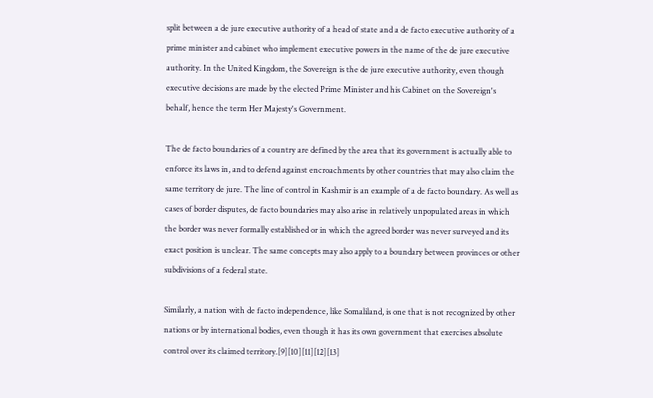split between a de jure executive authority of a head of state and a de facto executive authority of a prime minister and cabinet who implement executive powers in the name of the de jure executive authority. In the United Kingdom, the Sovereign is the de jure executive authority, even though executive decisions are made by the elected Prime Minister and his Cabinet on the Sovereign's behalf, hence the term Her Majesty's Government.

The de facto boundaries of a country are defined by the area that its government is actually able to enforce its laws in, and to defend against encroachments by other countries that may also claim the same territory de jure. The line of control in Kashmir is an example of a de facto boundary. As well as cases of border disputes, de facto boundaries may also arise in relatively unpopulated areas in which the border was never formally established or in which the agreed border was never surveyed and its exact position is unclear. The same concepts may also apply to a boundary between provinces or other subdivisions of a federal state.

Similarly, a nation with de facto independence, like Somaliland, is one that is not recognized by other nations or by international bodies, even though it has its own government that exercises absolute control over its claimed territory.[9][10][11][12][13]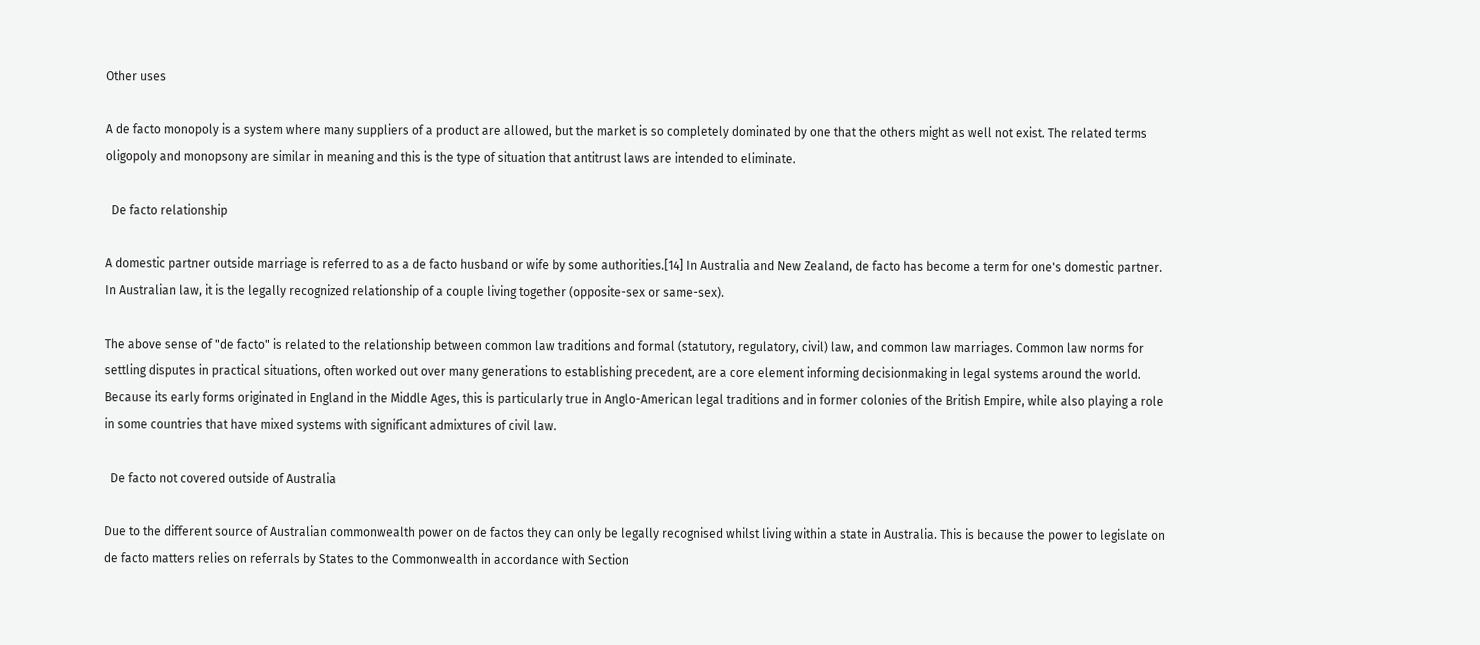Other uses

A de facto monopoly is a system where many suppliers of a product are allowed, but the market is so completely dominated by one that the others might as well not exist. The related terms oligopoly and monopsony are similar in meaning and this is the type of situation that antitrust laws are intended to eliminate.

  De facto relationship

A domestic partner outside marriage is referred to as a de facto husband or wife by some authorities.[14] In Australia and New Zealand, de facto has become a term for one's domestic partner. In Australian law, it is the legally recognized relationship of a couple living together (opposite-sex or same-sex).

The above sense of "de facto" is related to the relationship between common law traditions and formal (statutory, regulatory, civil) law, and common law marriages. Common law norms for settling disputes in practical situations, often worked out over many generations to establishing precedent, are a core element informing decisionmaking in legal systems around the world. Because its early forms originated in England in the Middle Ages, this is particularly true in Anglo-American legal traditions and in former colonies of the British Empire, while also playing a role in some countries that have mixed systems with significant admixtures of civil law.

  De facto not covered outside of Australia

Due to the different source of Australian commonwealth power on de factos they can only be legally recognised whilst living within a state in Australia. This is because the power to legislate on de facto matters relies on referrals by States to the Commonwealth in accordance with Section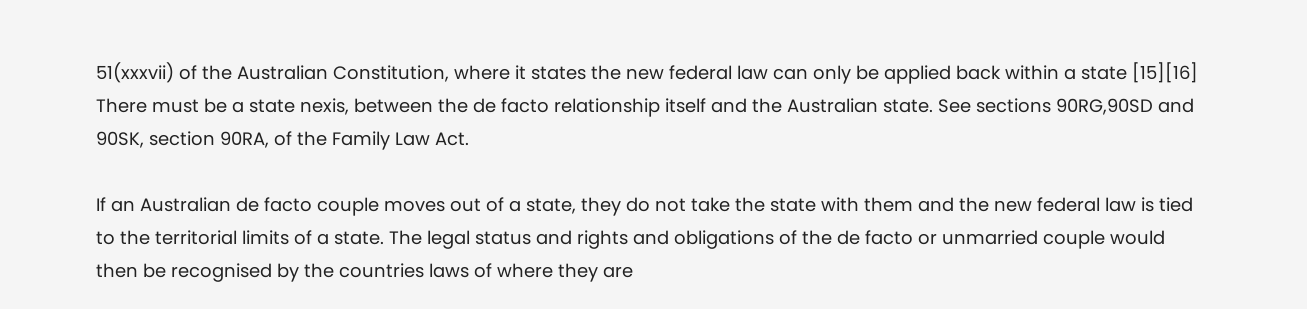51(xxxvii) of the Australian Constitution, where it states the new federal law can only be applied back within a state [15][16] There must be a state nexis, between the de facto relationship itself and the Australian state. See sections 90RG,90SD and 90SK, section 90RA, of the Family Law Act.

If an Australian de facto couple moves out of a state, they do not take the state with them and the new federal law is tied to the territorial limits of a state. The legal status and rights and obligations of the de facto or unmarried couple would then be recognised by the countries laws of where they are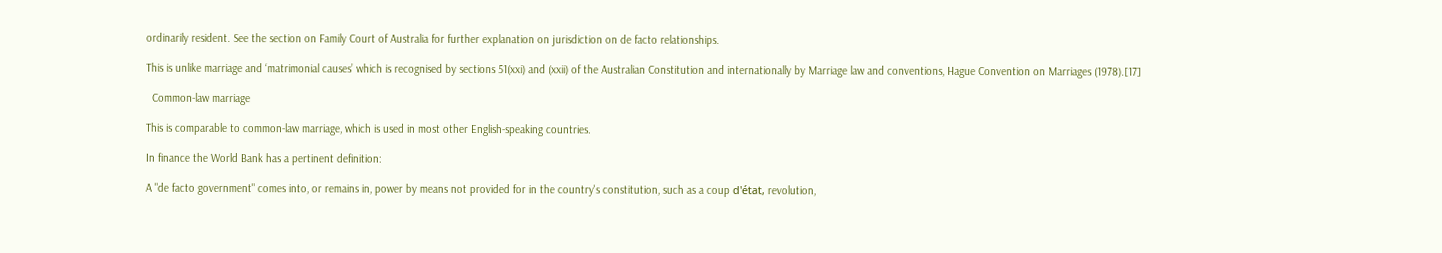ordinarily resident. See the section on Family Court of Australia for further explanation on jurisdiction on de facto relationships.

This is unlike marriage and ‘matrimonial causes’ which is recognised by sections 51(xxi) and (xxii) of the Australian Constitution and internationally by Marriage law and conventions, Hague Convention on Marriages (1978).[17]

  Common-law marriage

This is comparable to common-law marriage, which is used in most other English-speaking countries.

In finance the World Bank has a pertinent definition:

A "de facto government" comes into, or remains in, power by means not provided for in the country's constitution, such as a coup d'état, revolution,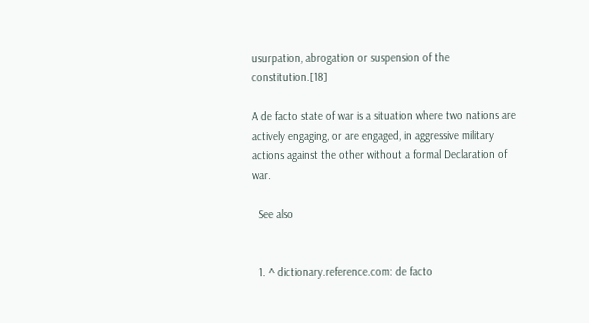usurpation, abrogation or suspension of the constitution.[18]

A de facto state of war is a situation where two nations are actively engaging, or are engaged, in aggressive military actions against the other without a formal Declaration of war.

  See also


  1. ^ dictionary.reference.com: de facto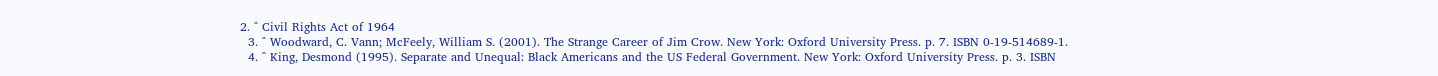2. ^ Civil Rights Act of 1964
  3. ^ Woodward, C. Vann; McFeely, William S. (2001). The Strange Career of Jim Crow. New York: Oxford University Press. p. 7. ISBN 0-19-514689-1.
  4. ^ King, Desmond (1995). Separate and Unequal: Black Americans and the US Federal Government. New York: Oxford University Press. p. 3. ISBN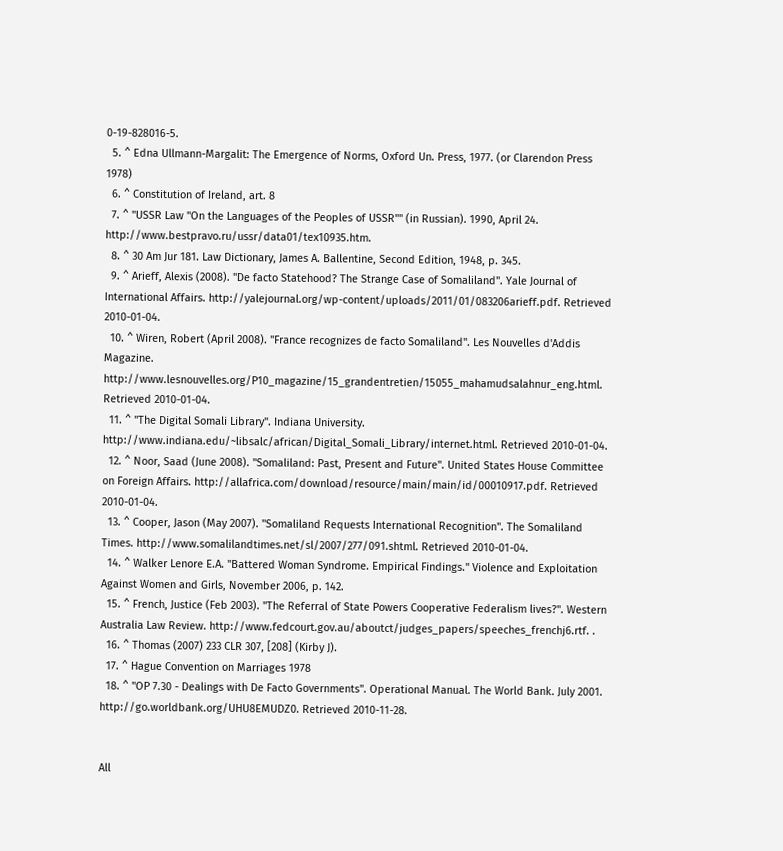0-19-828016-5.
  5. ^ Edna Ullmann-Margalit: The Emergence of Norms, Oxford Un. Press, 1977. (or Clarendon Press 1978)
  6. ^ Constitution of Ireland, art. 8
  7. ^ "USSR Law "On the Languages of the Peoples of USSR"" (in Russian). 1990, April 24. http://www.bestpravo.ru/ussr/data01/tex10935.htm.
  8. ^ 30 Am Jur 181. Law Dictionary, James A. Ballentine, Second Edition, 1948, p. 345.
  9. ^ Arieff, Alexis (2008). "De facto Statehood? The Strange Case of Somaliland". Yale Journal of International Affairs. http://yalejournal.org/wp-content/uploads/2011/01/083206arieff.pdf. Retrieved 2010-01-04.
  10. ^ Wiren, Robert (April 2008). "France recognizes de facto Somaliland". Les Nouvelles d'Addis Magazine. http://www.lesnouvelles.org/P10_magazine/15_grandentretien/15055_mahamudsalahnur_eng.html. Retrieved 2010-01-04.
  11. ^ "The Digital Somali Library". Indiana University. http://www.indiana.edu/~libsalc/african/Digital_Somali_Library/internet.html. Retrieved 2010-01-04.
  12. ^ Noor, Saad (June 2008). "Somaliland: Past, Present and Future". United States House Committee on Foreign Affairs. http://allafrica.com/download/resource/main/main/id/00010917.pdf. Retrieved 2010-01-04.
  13. ^ Cooper, Jason (May 2007). "Somaliland Requests International Recognition". The Somaliland Times. http://www.somalilandtimes.net/sl/2007/277/091.shtml. Retrieved 2010-01-04.
  14. ^ Walker Lenore E.A. "Battered Woman Syndrome. Empirical Findings." Violence and Exploitation Against Women and Girls, November 2006, p. 142.
  15. ^ French, Justice (Feb 2003). "The Referral of State Powers Cooperative Federalism lives?". Western Australia Law Review. http://www.fedcourt.gov.au/aboutct/judges_papers/speeches_frenchj6.rtf. .
  16. ^ Thomas (2007) 233 CLR 307, [208] (Kirby J).
  17. ^ Hague Convention on Marriages 1978
  18. ^ "OP 7.30 - Dealings with De Facto Governments". Operational Manual. The World Bank. July 2001. http://go.worldbank.org/UHU8EMUDZ0. Retrieved 2010-11-28.


All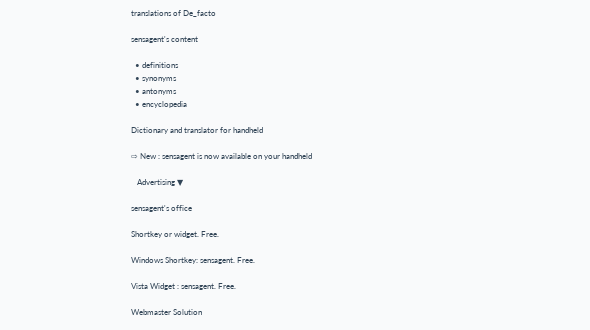translations of De_facto

sensagent's content

  • definitions
  • synonyms
  • antonyms
  • encyclopedia

Dictionary and translator for handheld

⇨ New : sensagent is now available on your handheld

   Advertising ▼

sensagent's office

Shortkey or widget. Free.

Windows Shortkey: sensagent. Free.

Vista Widget : sensagent. Free.

Webmaster Solution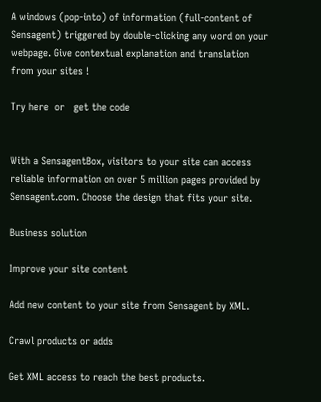A windows (pop-into) of information (full-content of Sensagent) triggered by double-clicking any word on your webpage. Give contextual explanation and translation from your sites !

Try here  or   get the code


With a SensagentBox, visitors to your site can access reliable information on over 5 million pages provided by Sensagent.com. Choose the design that fits your site.

Business solution

Improve your site content

Add new content to your site from Sensagent by XML.

Crawl products or adds

Get XML access to reach the best products.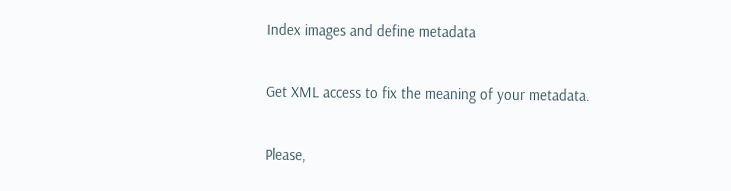Index images and define metadata

Get XML access to fix the meaning of your metadata.

Please,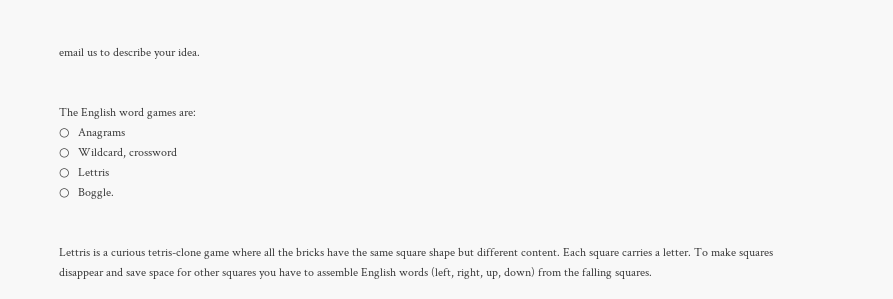email us to describe your idea.


The English word games are:
○   Anagrams
○   Wildcard, crossword
○   Lettris
○   Boggle.


Lettris is a curious tetris-clone game where all the bricks have the same square shape but different content. Each square carries a letter. To make squares disappear and save space for other squares you have to assemble English words (left, right, up, down) from the falling squares.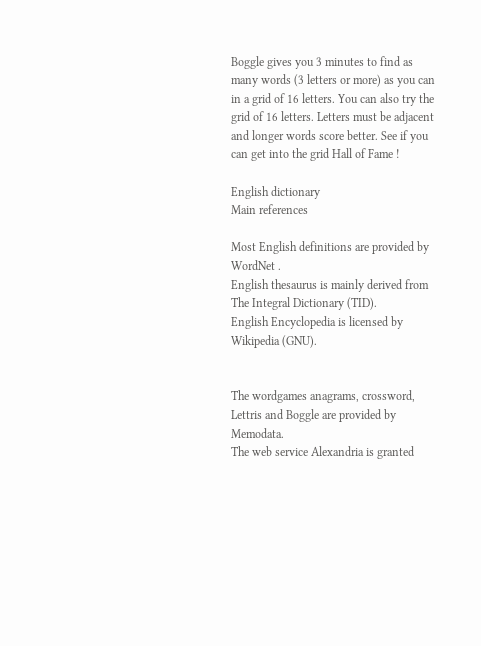Boggle gives you 3 minutes to find as many words (3 letters or more) as you can in a grid of 16 letters. You can also try the grid of 16 letters. Letters must be adjacent and longer words score better. See if you can get into the grid Hall of Fame !

English dictionary
Main references

Most English definitions are provided by WordNet .
English thesaurus is mainly derived from The Integral Dictionary (TID).
English Encyclopedia is licensed by Wikipedia (GNU).


The wordgames anagrams, crossword, Lettris and Boggle are provided by Memodata.
The web service Alexandria is granted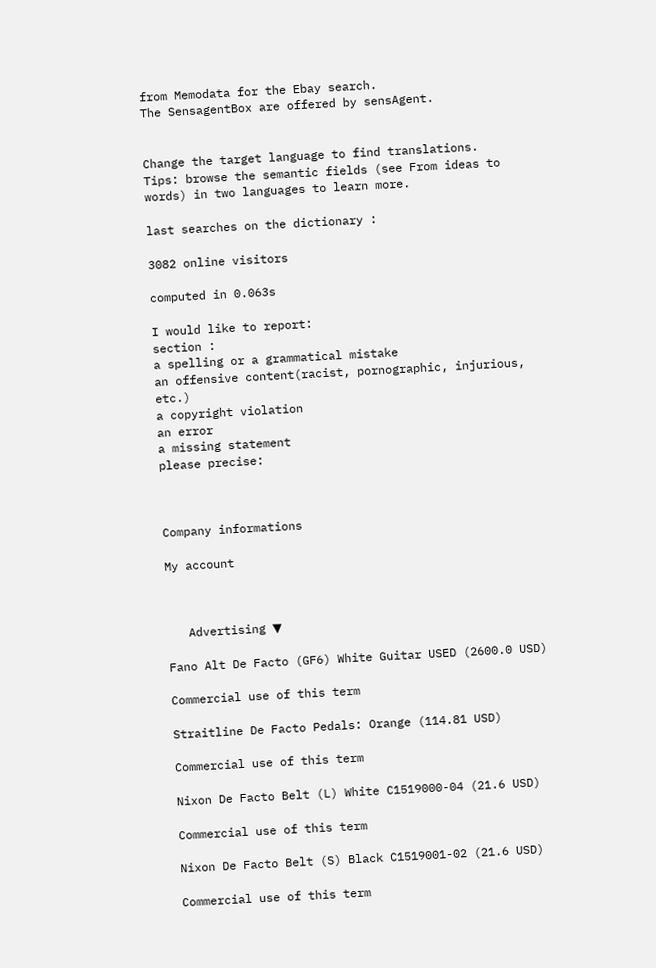from Memodata for the Ebay search.
The SensagentBox are offered by sensAgent.


Change the target language to find translations.
Tips: browse the semantic fields (see From ideas to words) in two languages to learn more.

last searches on the dictionary :

3082 online visitors

computed in 0.063s

I would like to report:
section :
a spelling or a grammatical mistake
an offensive content(racist, pornographic, injurious, etc.)
a copyright violation
an error
a missing statement
please precise:



Company informations

My account



   Advertising ▼

Fano Alt De Facto (GF6) White Guitar USED (2600.0 USD)

Commercial use of this term

Straitline De Facto Pedals: Orange (114.81 USD)

Commercial use of this term

Nixon De Facto Belt (L) White C1519000-04 (21.6 USD)

Commercial use of this term

Nixon De Facto Belt (S) Black C1519001-02 (21.6 USD)

Commercial use of this term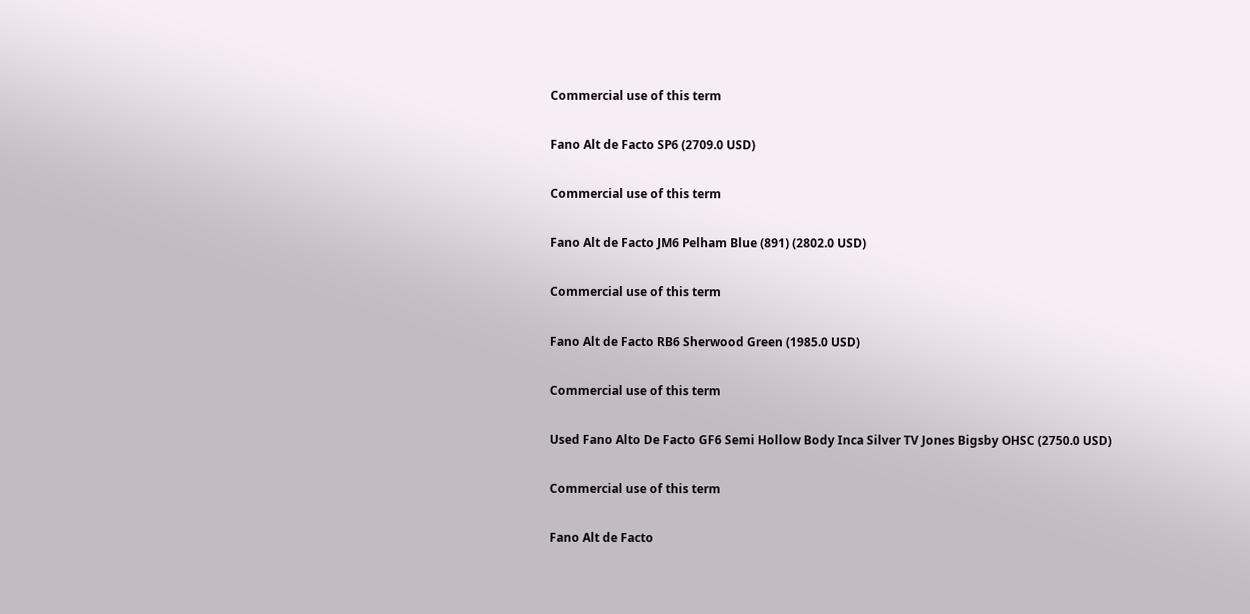Commercial use of this term

Fano Alt de Facto SP6 (2709.0 USD)

Commercial use of this term

Fano Alt de Facto JM6 Pelham Blue (891) (2802.0 USD)

Commercial use of this term

Fano Alt de Facto RB6 Sherwood Green (1985.0 USD)

Commercial use of this term

Used Fano Alto De Facto GF6 Semi Hollow Body Inca Silver TV Jones Bigsby OHSC (2750.0 USD)

Commercial use of this term

Fano Alt de Facto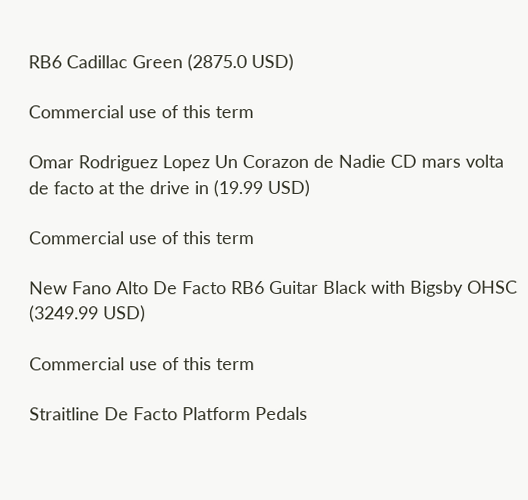RB6 Cadillac Green (2875.0 USD)

Commercial use of this term

Omar Rodriguez Lopez Un Corazon de Nadie CD mars volta de facto at the drive in (19.99 USD)

Commercial use of this term

New Fano Alto De Facto RB6 Guitar Black with Bigsby OHSC (3249.99 USD)

Commercial use of this term

Straitline De Facto Platform Pedals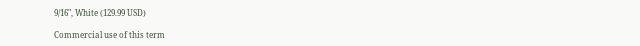9/16", White (129.99 USD)

Commercial use of this term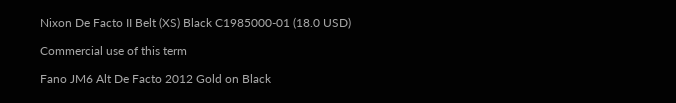Nixon De Facto II Belt (XS) Black C1985000-01 (18.0 USD)

Commercial use of this term

Fano JM6 Alt De Facto 2012 Gold on Black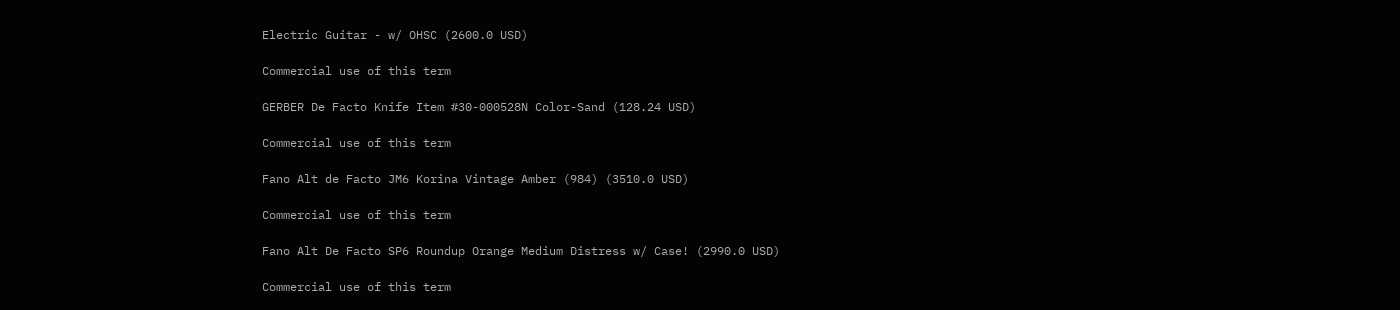Electric Guitar - w/ OHSC (2600.0 USD)

Commercial use of this term

GERBER De Facto Knife Item #30-000528N Color-Sand (128.24 USD)

Commercial use of this term

Fano Alt de Facto JM6 Korina Vintage Amber (984) (3510.0 USD)

Commercial use of this term

Fano Alt De Facto SP6 Roundup Orange Medium Distress w/ Case! (2990.0 USD)

Commercial use of this term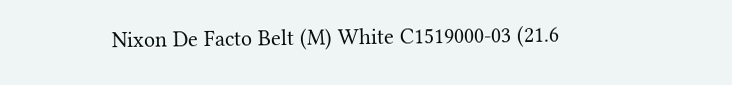Nixon De Facto Belt (M) White C1519000-03 (21.6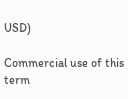USD)

Commercial use of this term